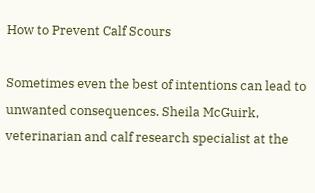How to Prevent Calf Scours

Sometimes even the best of intentions can lead to unwanted consequences. Sheila McGuirk, veterinarian and calf research specialist at the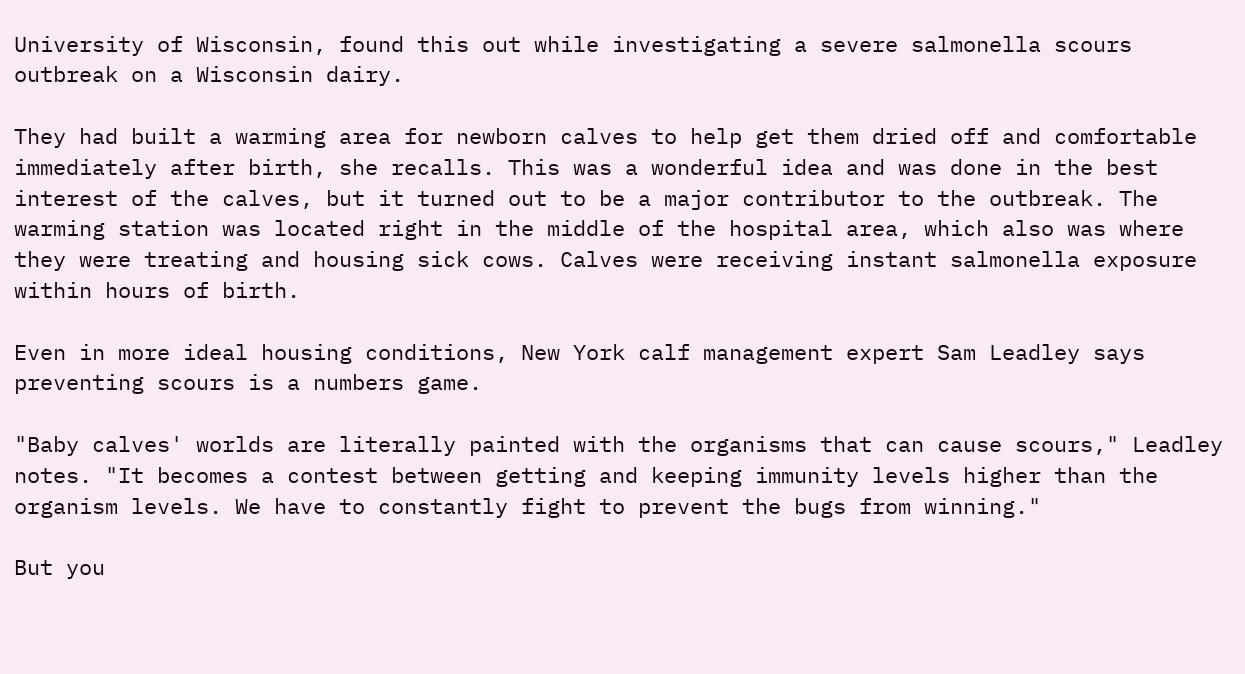University of Wisconsin, found this out while investigating a severe salmonella scours outbreak on a Wisconsin dairy.

They had built a warming area for newborn calves to help get them dried off and comfortable immediately after birth, she recalls. This was a wonderful idea and was done in the best interest of the calves, but it turned out to be a major contributor to the outbreak. The warming station was located right in the middle of the hospital area, which also was where they were treating and housing sick cows. Calves were receiving instant salmonella exposure within hours of birth.

Even in more ideal housing conditions, New York calf management expert Sam Leadley says preventing scours is a numbers game.

"Baby calves' worlds are literally painted with the organisms that can cause scours," Leadley notes. "It becomes a contest between getting and keeping immunity levels higher than the organism levels. We have to constantly fight to prevent the bugs from winning."

But you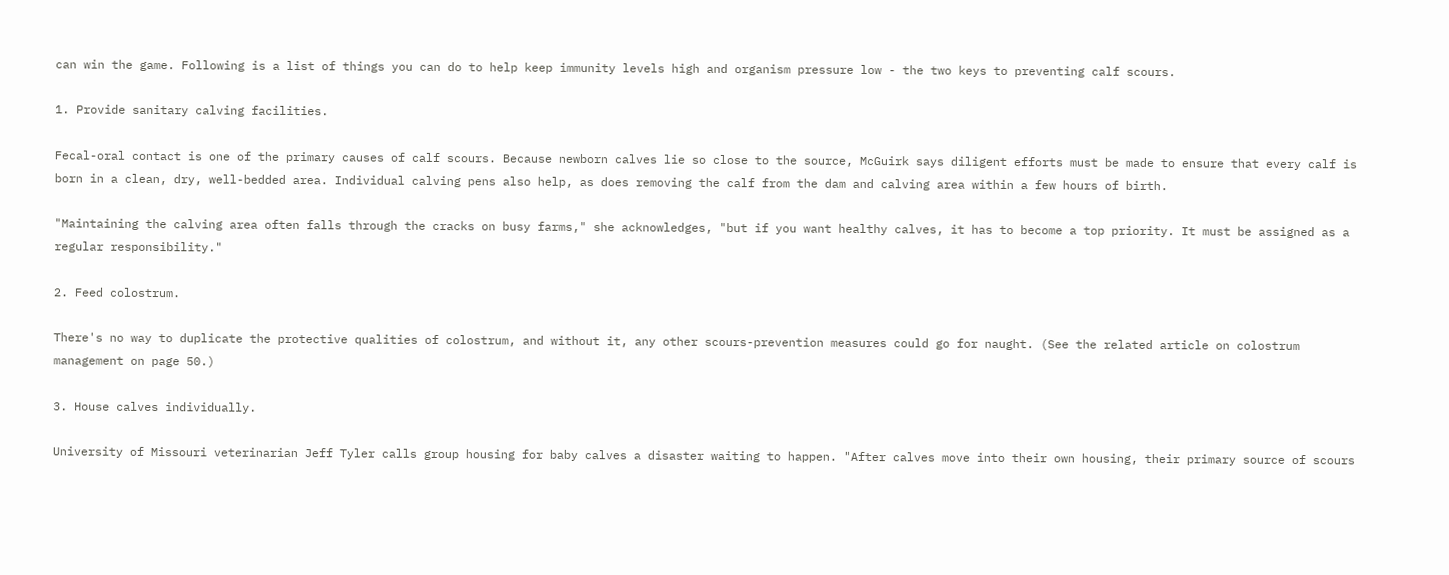can win the game. Following is a list of things you can do to help keep immunity levels high and organism pressure low - the two keys to preventing calf scours.

1. Provide sanitary calving facilities.

Fecal-oral contact is one of the primary causes of calf scours. Because newborn calves lie so close to the source, McGuirk says diligent efforts must be made to ensure that every calf is born in a clean, dry, well-bedded area. Individual calving pens also help, as does removing the calf from the dam and calving area within a few hours of birth.

"Maintaining the calving area often falls through the cracks on busy farms," she acknowledges, "but if you want healthy calves, it has to become a top priority. It must be assigned as a regular responsibility."

2. Feed colostrum.

There's no way to duplicate the protective qualities of colostrum, and without it, any other scours-prevention measures could go for naught. (See the related article on colostrum management on page 50.)

3. House calves individually.

University of Missouri veterinarian Jeff Tyler calls group housing for baby calves a disaster waiting to happen. "After calves move into their own housing, their primary source of scours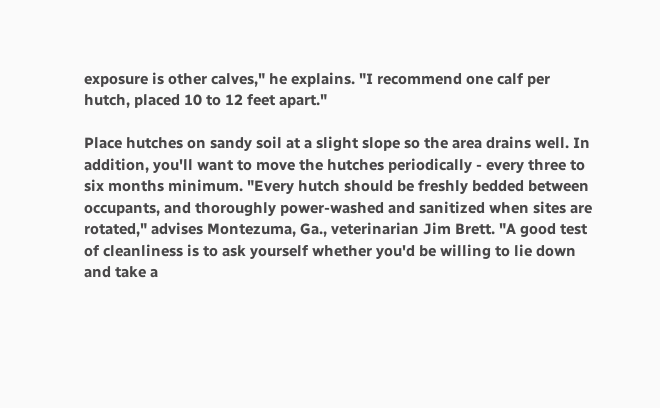exposure is other calves," he explains. "I recommend one calf per hutch, placed 10 to 12 feet apart."

Place hutches on sandy soil at a slight slope so the area drains well. In addition, you'll want to move the hutches periodically - every three to six months minimum. "Every hutch should be freshly bedded between occupants, and thoroughly power-washed and sanitized when sites are rotated," advises Montezuma, Ga., veterinarian Jim Brett. "A good test of cleanliness is to ask yourself whether you'd be willing to lie down and take a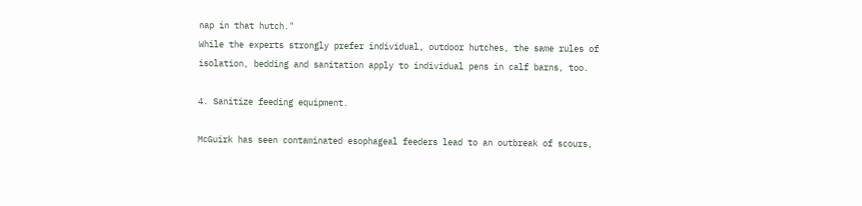nap in that hutch."
While the experts strongly prefer individual, outdoor hutches, the same rules of isolation, bedding and sanitation apply to individual pens in calf barns, too.

4. Sanitize feeding equipment.

McGuirk has seen contaminated esophageal feeders lead to an outbreak of scours,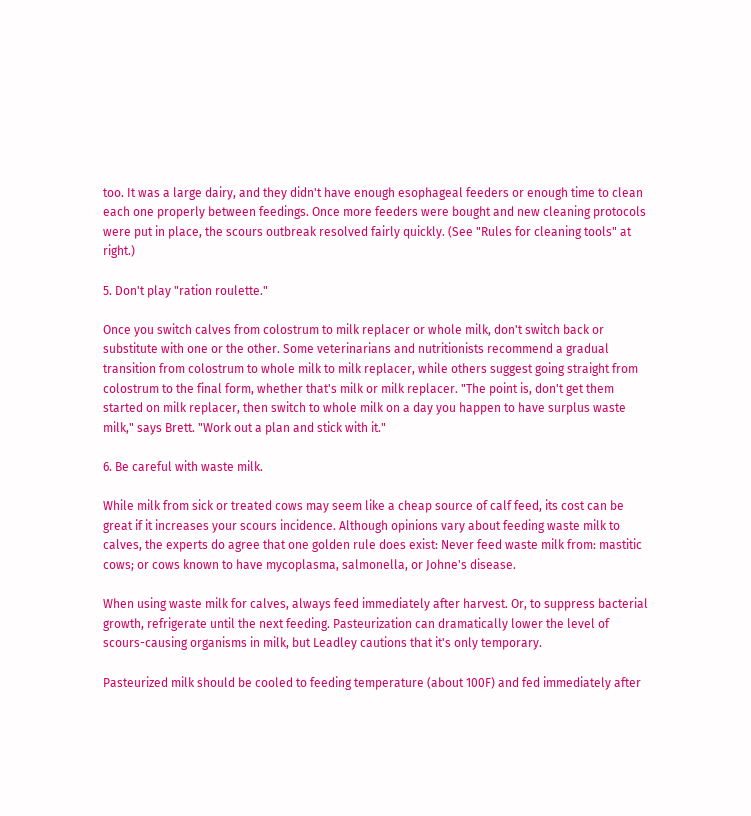too. It was a large dairy, and they didn't have enough esophageal feeders or enough time to clean each one properly between feedings. Once more feeders were bought and new cleaning protocols were put in place, the scours outbreak resolved fairly quickly. (See "Rules for cleaning tools" at right.)

5. Don't play "ration roulette."

Once you switch calves from colostrum to milk replacer or whole milk, don't switch back or substitute with one or the other. Some veterinarians and nutritionists recommend a gradual transition from colostrum to whole milk to milk replacer, while others suggest going straight from colostrum to the final form, whether that's milk or milk replacer. "The point is, don't get them started on milk replacer, then switch to whole milk on a day you happen to have surplus waste milk," says Brett. "Work out a plan and stick with it."

6. Be careful with waste milk.

While milk from sick or treated cows may seem like a cheap source of calf feed, its cost can be great if it increases your scours incidence. Although opinions vary about feeding waste milk to calves, the experts do agree that one golden rule does exist: Never feed waste milk from: mastitic cows; or cows known to have mycoplasma, salmonella, or Johne's disease.

When using waste milk for calves, always feed immediately after harvest. Or, to suppress bacterial growth, refrigerate until the next feeding. Pasteurization can dramatically lower the level of scours-causing organisms in milk, but Leadley cautions that it's only temporary.

Pasteurized milk should be cooled to feeding temperature (about 100F) and fed immediately after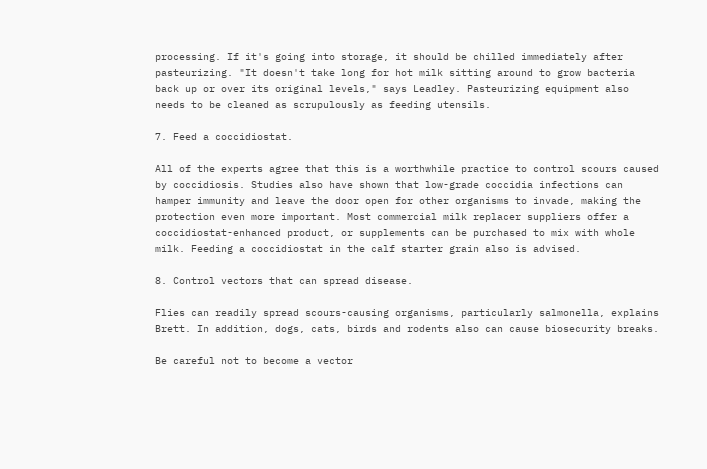processing. If it's going into storage, it should be chilled immediately after pasteurizing. "It doesn't take long for hot milk sitting around to grow bacteria back up or over its original levels," says Leadley. Pasteurizing equipment also needs to be cleaned as scrupulously as feeding utensils.

7. Feed a coccidiostat.

All of the experts agree that this is a worthwhile practice to control scours caused by coccidiosis. Studies also have shown that low-grade coccidia infections can hamper immunity and leave the door open for other organisms to invade, making the protection even more important. Most commercial milk replacer suppliers offer a coccidiostat-enhanced product, or supplements can be purchased to mix with whole milk. Feeding a coccidiostat in the calf starter grain also is advised.

8. Control vectors that can spread disease.

Flies can readily spread scours-causing organisms, particularly salmonella, explains Brett. In addition, dogs, cats, birds and rodents also can cause biosecurity breaks.

Be careful not to become a vector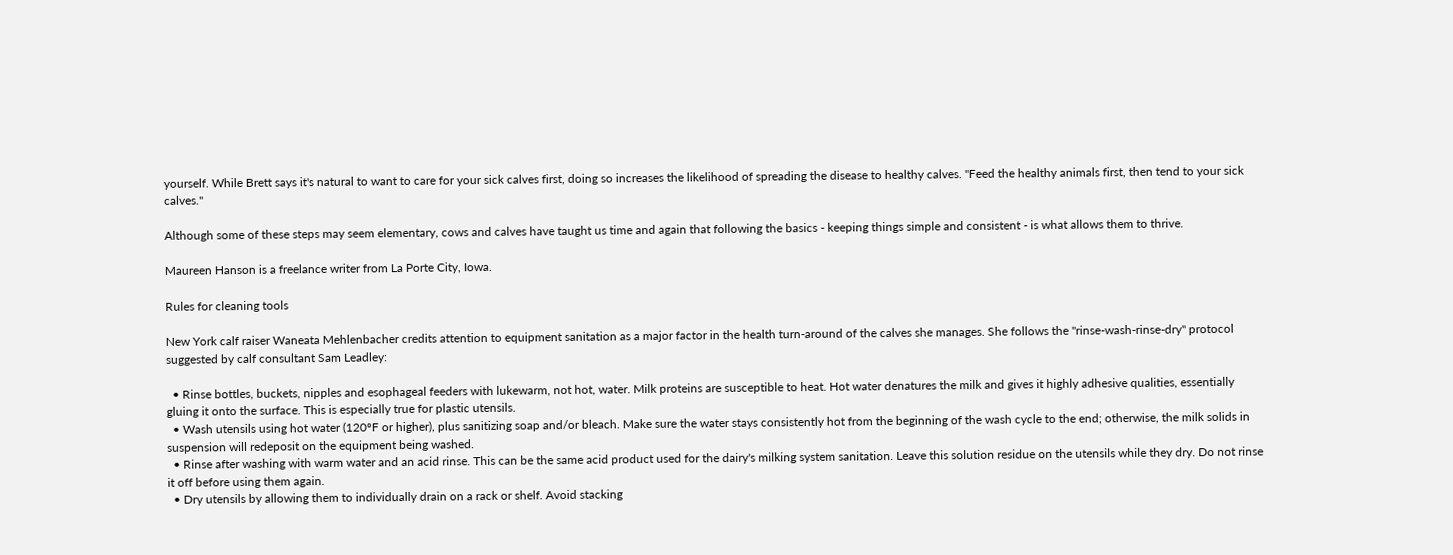yourself. While Brett says it's natural to want to care for your sick calves first, doing so increases the likelihood of spreading the disease to healthy calves. "Feed the healthy animals first, then tend to your sick calves."

Although some of these steps may seem elementary, cows and calves have taught us time and again that following the basics - keeping things simple and consistent - is what allows them to thrive.

Maureen Hanson is a freelance writer from La Porte City, Iowa.

Rules for cleaning tools

New York calf raiser Waneata Mehlenbacher credits attention to equipment sanitation as a major factor in the health turn-around of the calves she manages. She follows the "rinse-wash-rinse-dry" protocol suggested by calf consultant Sam Leadley:

  • Rinse bottles, buckets, nipples and esophageal feeders with lukewarm, not hot, water. Milk proteins are susceptible to heat. Hot water denatures the milk and gives it highly adhesive qualities, essentially gluing it onto the surface. This is especially true for plastic utensils.
  • Wash utensils using hot water (120ºF or higher), plus sanitizing soap and/or bleach. Make sure the water stays consistently hot from the beginning of the wash cycle to the end; otherwise, the milk solids in suspension will redeposit on the equipment being washed.
  • Rinse after washing with warm water and an acid rinse. This can be the same acid product used for the dairy's milking system sanitation. Leave this solution residue on the utensils while they dry. Do not rinse it off before using them again.
  • Dry utensils by allowing them to individually drain on a rack or shelf. Avoid stacking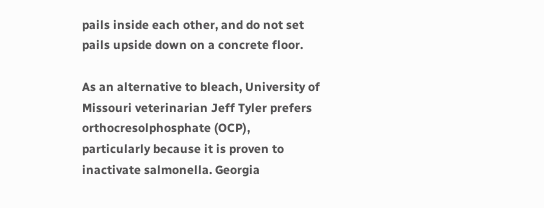pails inside each other, and do not set pails upside down on a concrete floor.

As an alternative to bleach, University of Missouri veterinarian Jeff Tyler prefers orthocresolphosphate (OCP), particularly because it is proven to inactivate salmonella. Georgia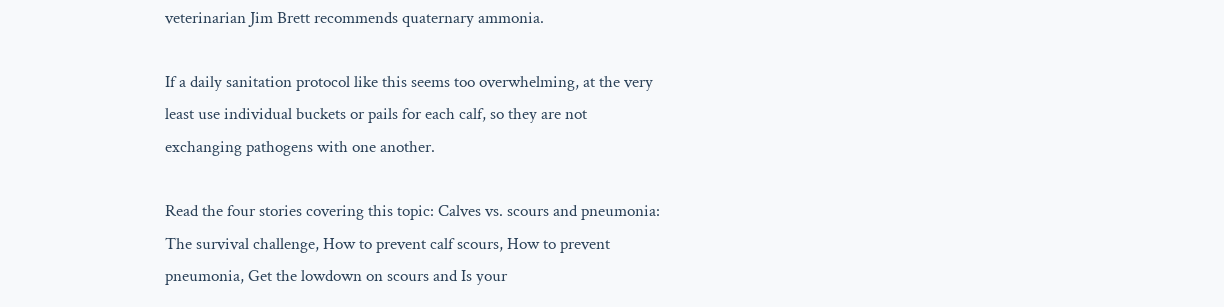veterinarian Jim Brett recommends quaternary ammonia.

If a daily sanitation protocol like this seems too overwhelming, at the very least use individual buckets or pails for each calf, so they are not exchanging pathogens with one another.

Read the four stories covering this topic: Calves vs. scours and pneumonia: The survival challenge, How to prevent calf scours, How to prevent pneumonia, Get the lowdown on scours and Is your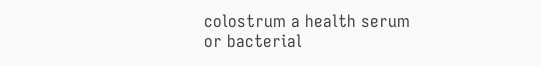colostrum a health serum or bacterial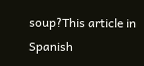soup?This article in Spanish